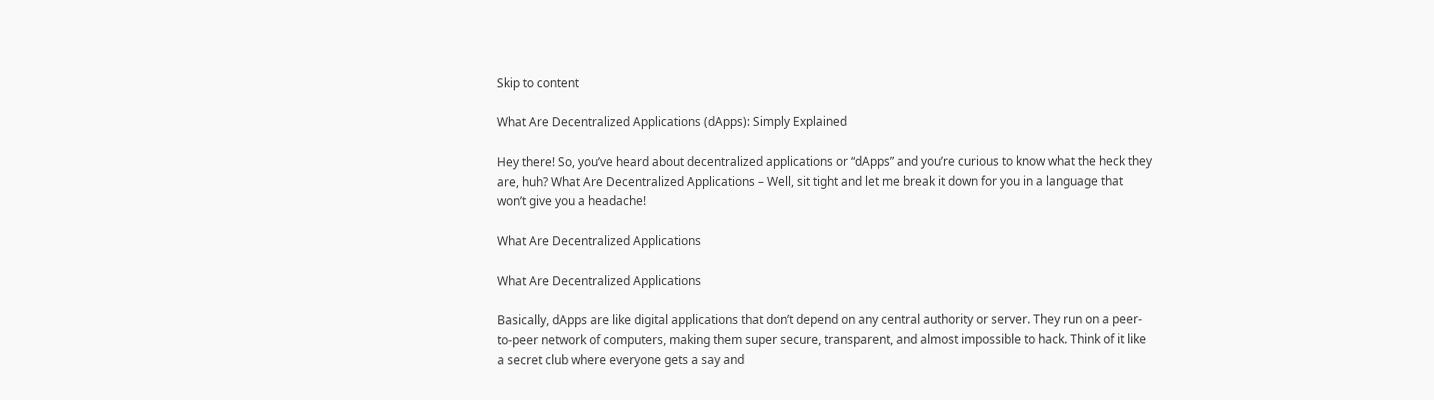Skip to content

What Are Decentralized Applications (dApps): Simply Explained

Hey there! So, you’ve heard about decentralized applications or “dApps” and you’re curious to know what the heck they are, huh? What Are Decentralized Applications – Well, sit tight and let me break it down for you in a language that won’t give you a headache!

What Are Decentralized Applications

What Are Decentralized Applications

Basically, dApps are like digital applications that don’t depend on any central authority or server. They run on a peer-to-peer network of computers, making them super secure, transparent, and almost impossible to hack. Think of it like a secret club where everyone gets a say and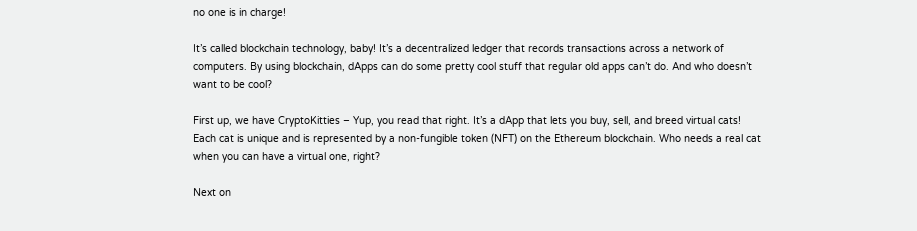no one is in charge!

It’s called blockchain technology, baby! It’s a decentralized ledger that records transactions across a network of computers. By using blockchain, dApps can do some pretty cool stuff that regular old apps can’t do. And who doesn’t want to be cool?

First up, we have CryptoKitties – Yup, you read that right. It’s a dApp that lets you buy, sell, and breed virtual cats! Each cat is unique and is represented by a non-fungible token (NFT) on the Ethereum blockchain. Who needs a real cat when you can have a virtual one, right?

Next on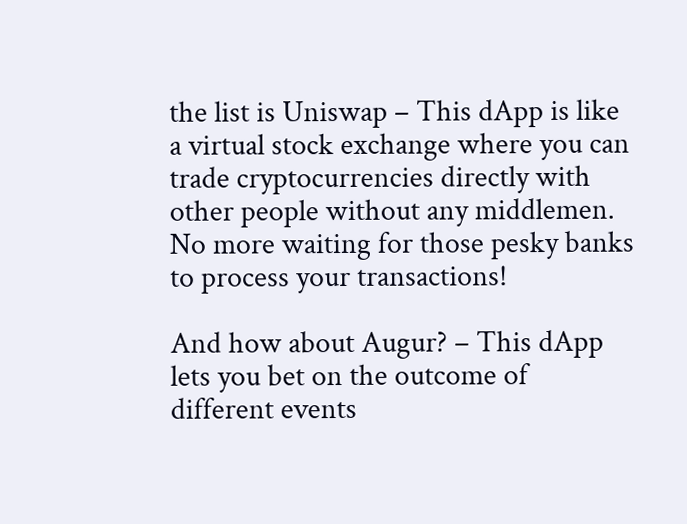the list is Uniswap – This dApp is like a virtual stock exchange where you can trade cryptocurrencies directly with other people without any middlemen. No more waiting for those pesky banks to process your transactions!

And how about Augur? – This dApp lets you bet on the outcome of different events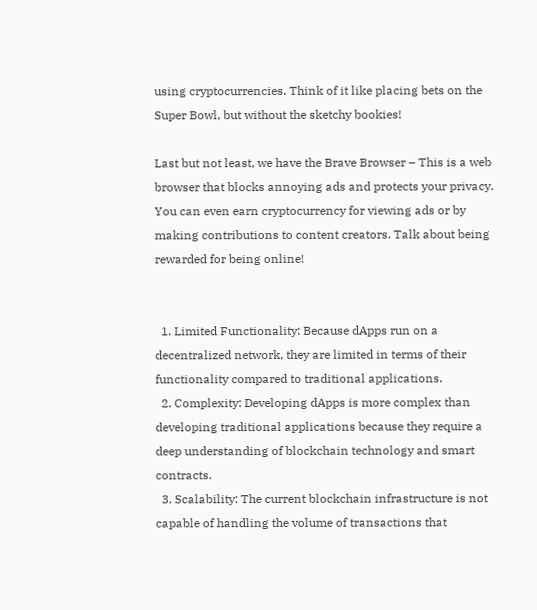using cryptocurrencies. Think of it like placing bets on the Super Bowl, but without the sketchy bookies!

Last but not least, we have the Brave Browser – This is a web browser that blocks annoying ads and protects your privacy. You can even earn cryptocurrency for viewing ads or by making contributions to content creators. Talk about being rewarded for being online!


  1. Limited Functionality: Because dApps run on a decentralized network, they are limited in terms of their functionality compared to traditional applications.
  2. Complexity: Developing dApps is more complex than developing traditional applications because they require a deep understanding of blockchain technology and smart contracts.
  3. Scalability: The current blockchain infrastructure is not capable of handling the volume of transactions that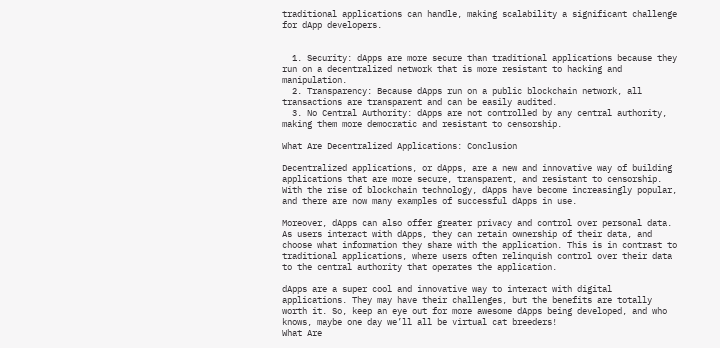traditional applications can handle, making scalability a significant challenge for dApp developers.


  1. Security: dApps are more secure than traditional applications because they run on a decentralized network that is more resistant to hacking and manipulation.
  2. Transparency: Because dApps run on a public blockchain network, all transactions are transparent and can be easily audited.
  3. No Central Authority: dApps are not controlled by any central authority, making them more democratic and resistant to censorship.

What Are Decentralized Applications: Conclusion

Decentralized applications, or dApps, are a new and innovative way of building applications that are more secure, transparent, and resistant to censorship. With the rise of blockchain technology, dApps have become increasingly popular, and there are now many examples of successful dApps in use.

Moreover, dApps can also offer greater privacy and control over personal data. As users interact with dApps, they can retain ownership of their data, and choose what information they share with the application. This is in contrast to traditional applications, where users often relinquish control over their data to the central authority that operates the application.

dApps are a super cool and innovative way to interact with digital applications. They may have their challenges, but the benefits are totally worth it. So, keep an eye out for more awesome dApps being developed, and who knows, maybe one day we’ll all be virtual cat breeders!
What Are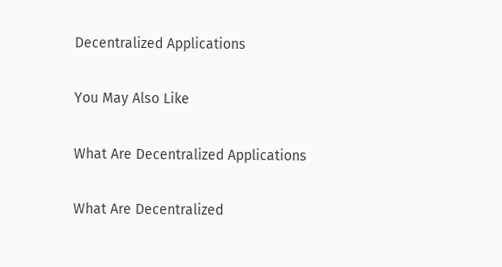Decentralized Applications

You May Also Like

What Are Decentralized Applications

What Are Decentralized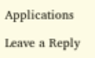Applications

Leave a Reply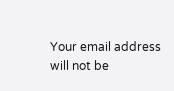Your email address will not be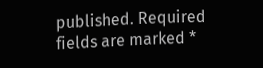published. Required fields are marked *